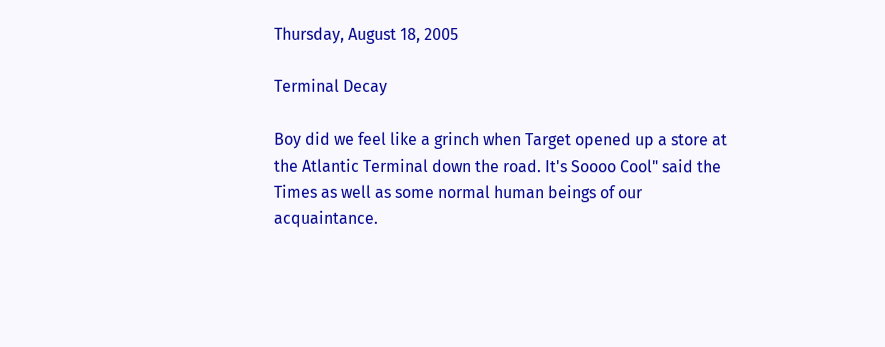Thursday, August 18, 2005

Terminal Decay

Boy did we feel like a grinch when Target opened up a store at the Atlantic Terminal down the road. It's Soooo Cool" said the Times as well as some normal human beings of our acquaintance.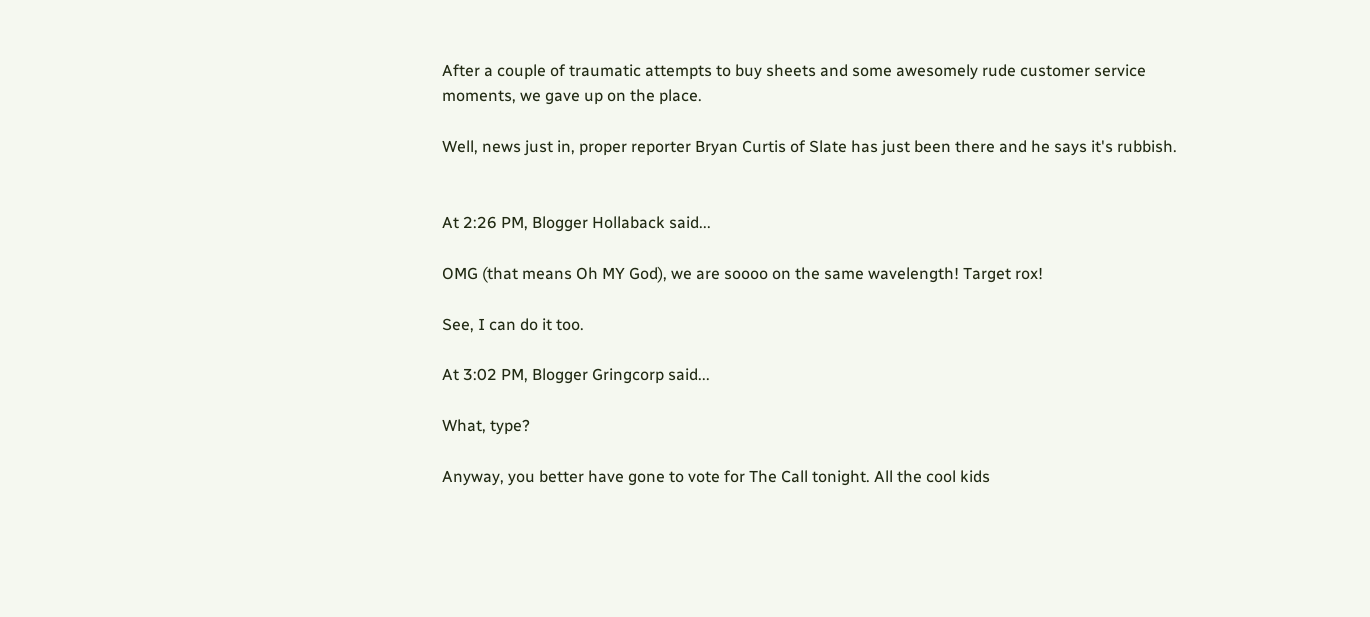After a couple of traumatic attempts to buy sheets and some awesomely rude customer service moments, we gave up on the place.

Well, news just in, proper reporter Bryan Curtis of Slate has just been there and he says it's rubbish.


At 2:26 PM, Blogger Hollaback said...

OMG (that means Oh MY God), we are soooo on the same wavelength! Target rox!

See, I can do it too.

At 3:02 PM, Blogger Gringcorp said...

What, type?

Anyway, you better have gone to vote for The Call tonight. All the cool kids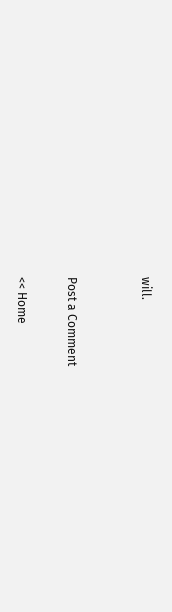will.


Post a Comment

<< Home